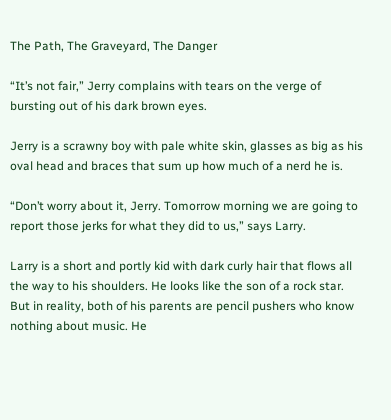The Path, The Graveyard, The Danger

“It’s not fair,” Jerry complains with tears on the verge of bursting out of his dark brown eyes.

Jerry is a scrawny boy with pale white skin, glasses as big as his oval head and braces that sum up how much of a nerd he is.

“Don’t worry about it, Jerry. Tomorrow morning we are going to report those jerks for what they did to us,” says Larry.

Larry is a short and portly kid with dark curly hair that flows all the way to his shoulders. He looks like the son of a rock star. But in reality, both of his parents are pencil pushers who know nothing about music. He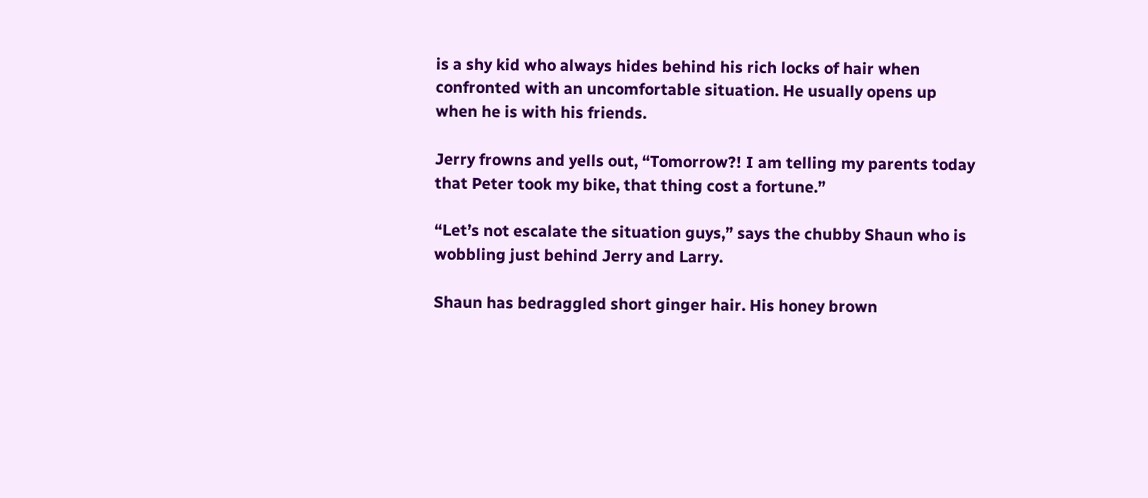is a shy kid who always hides behind his rich locks of hair when confronted with an uncomfortable situation. He usually opens up when he is with his friends.

Jerry frowns and yells out, “Tomorrow?! I am telling my parents today that Peter took my bike, that thing cost a fortune.”

“Let’s not escalate the situation guys,” says the chubby Shaun who is wobbling just behind Jerry and Larry.

Shaun has bedraggled short ginger hair. His honey brown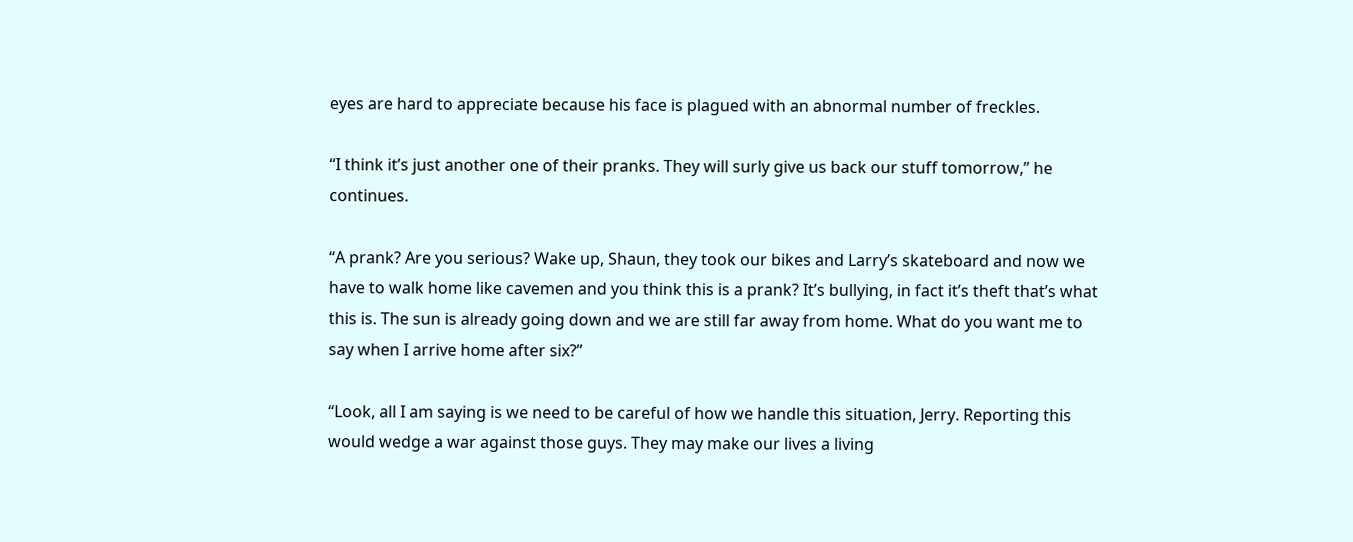eyes are hard to appreciate because his face is plagued with an abnormal number of freckles.

“I think it’s just another one of their pranks. They will surly give us back our stuff tomorrow,” he continues.

“A prank? Are you serious? Wake up, Shaun, they took our bikes and Larry’s skateboard and now we have to walk home like cavemen and you think this is a prank? It’s bullying, in fact it’s theft that’s what this is. The sun is already going down and we are still far away from home. What do you want me to say when I arrive home after six?”

“Look, all I am saying is we need to be careful of how we handle this situation, Jerry. Reporting this would wedge a war against those guys. They may make our lives a living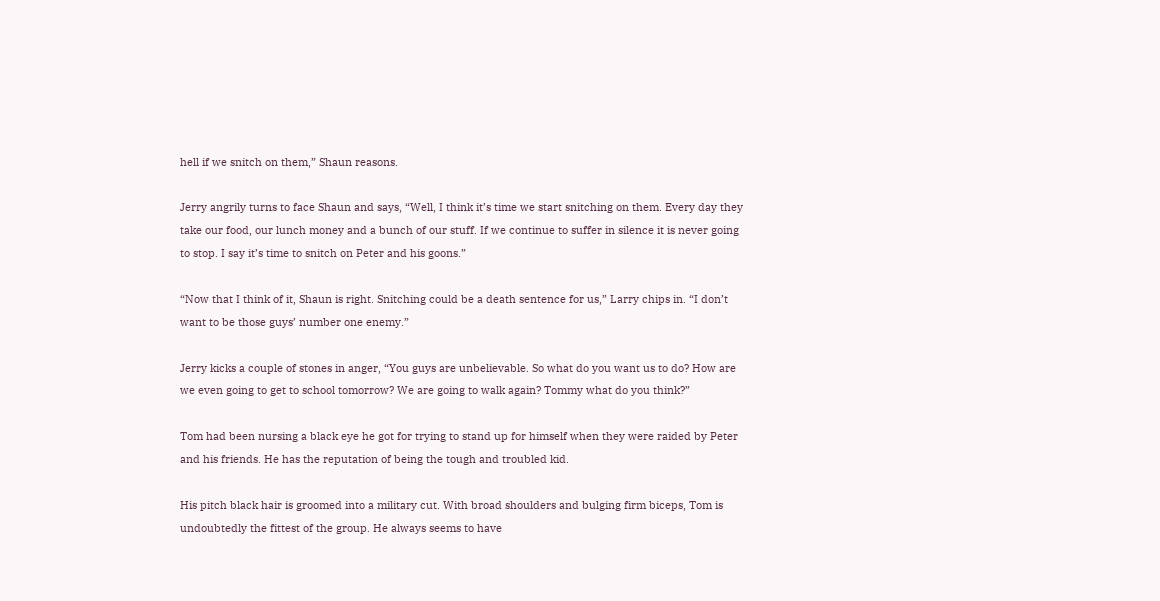hell if we snitch on them,” Shaun reasons.

Jerry angrily turns to face Shaun and says, “Well, I think it’s time we start snitching on them. Every day they take our food, our lunch money and a bunch of our stuff. If we continue to suffer in silence it is never going to stop. I say it’s time to snitch on Peter and his goons.”

“Now that I think of it, Shaun is right. Snitching could be a death sentence for us,” Larry chips in. “I don’t want to be those guys’ number one enemy.”

Jerry kicks a couple of stones in anger, “You guys are unbelievable. So what do you want us to do? How are we even going to get to school tomorrow? We are going to walk again? Tommy what do you think?”

Tom had been nursing a black eye he got for trying to stand up for himself when they were raided by Peter and his friends. He has the reputation of being the tough and troubled kid.

His pitch black hair is groomed into a military cut. With broad shoulders and bulging firm biceps, Tom is undoubtedly the fittest of the group. He always seems to have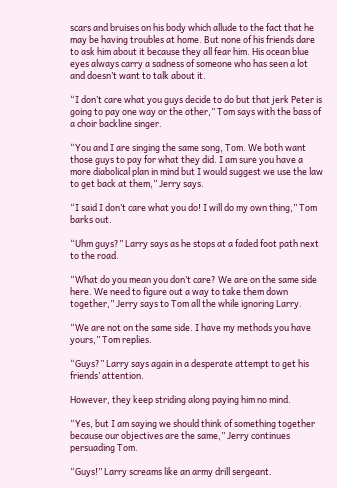scars and bruises on his body which allude to the fact that he may be having troubles at home. But none of his friends dare to ask him about it because they all fear him. His ocean blue eyes always carry a sadness of someone who has seen a lot and doesn’t want to talk about it.

“I don’t care what you guys decide to do but that jerk Peter is going to pay one way or the other,” Tom says with the bass of a choir backline singer.

“You and I are singing the same song, Tom. We both want those guys to pay for what they did. I am sure you have a more diabolical plan in mind but I would suggest we use the law to get back at them,” Jerry says.

“I said I don’t care what you do! I will do my own thing,” Tom barks out.

“Uhm guys?” Larry says as he stops at a faded foot path next to the road.

“What do you mean you don’t care? We are on the same side here. We need to figure out a way to take them down together,” Jerry says to Tom all the while ignoring Larry.

“We are not on the same side. I have my methods you have yours,” Tom replies.

“Guys?” Larry says again in a desperate attempt to get his friends’ attention.

However, they keep striding along paying him no mind.

“Yes, but I am saying we should think of something together because our objectives are the same,” Jerry continues persuading Tom.

“Guys!” Larry screams like an army drill sergeant.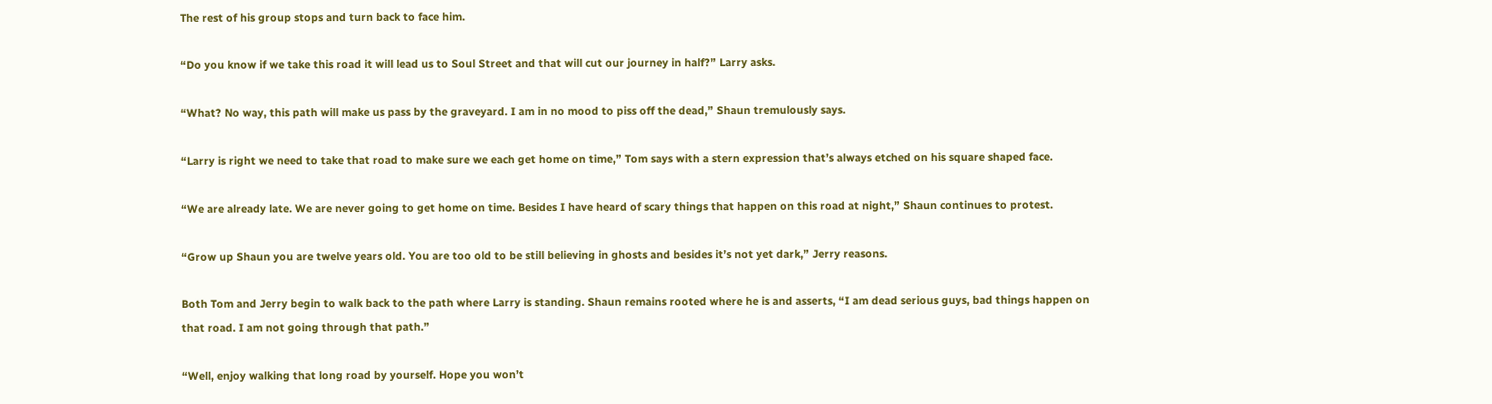The rest of his group stops and turn back to face him.

“Do you know if we take this road it will lead us to Soul Street and that will cut our journey in half?” Larry asks.

“What? No way, this path will make us pass by the graveyard. I am in no mood to piss off the dead,” Shaun tremulously says.

“Larry is right we need to take that road to make sure we each get home on time,” Tom says with a stern expression that’s always etched on his square shaped face.

“We are already late. We are never going to get home on time. Besides I have heard of scary things that happen on this road at night,” Shaun continues to protest.

“Grow up Shaun you are twelve years old. You are too old to be still believing in ghosts and besides it’s not yet dark,” Jerry reasons.

Both Tom and Jerry begin to walk back to the path where Larry is standing. Shaun remains rooted where he is and asserts, “I am dead serious guys, bad things happen on that road. I am not going through that path.”

“Well, enjoy walking that long road by yourself. Hope you won’t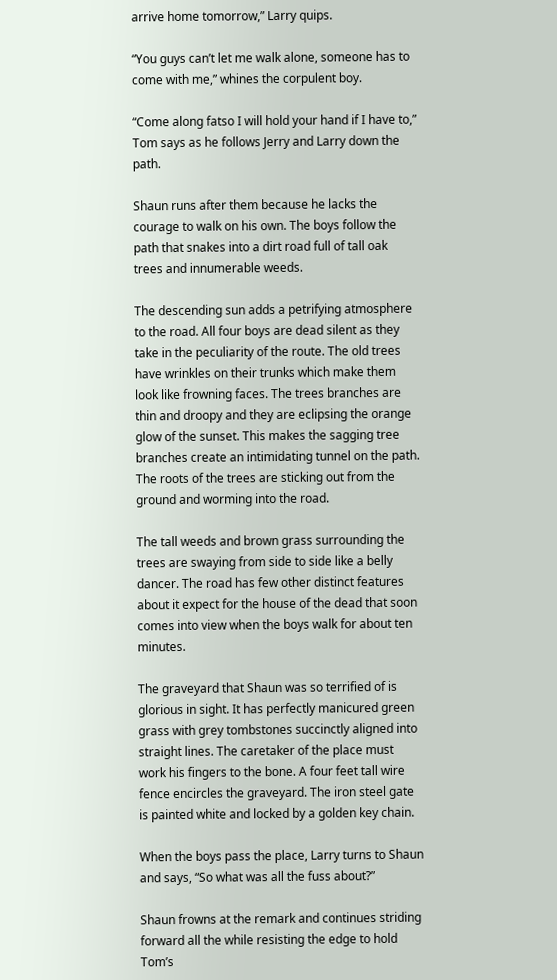arrive home tomorrow,” Larry quips.

“You guys can’t let me walk alone, someone has to come with me,” whines the corpulent boy.

“Come along fatso I will hold your hand if I have to,” Tom says as he follows Jerry and Larry down the path.

Shaun runs after them because he lacks the courage to walk on his own. The boys follow the path that snakes into a dirt road full of tall oak trees and innumerable weeds.

The descending sun adds a petrifying atmosphere to the road. All four boys are dead silent as they take in the peculiarity of the route. The old trees have wrinkles on their trunks which make them look like frowning faces. The trees branches are thin and droopy and they are eclipsing the orange glow of the sunset. This makes the sagging tree branches create an intimidating tunnel on the path. The roots of the trees are sticking out from the ground and worming into the road.

The tall weeds and brown grass surrounding the trees are swaying from side to side like a belly dancer. The road has few other distinct features about it expect for the house of the dead that soon comes into view when the boys walk for about ten minutes.

The graveyard that Shaun was so terrified of is glorious in sight. It has perfectly manicured green grass with grey tombstones succinctly aligned into straight lines. The caretaker of the place must work his fingers to the bone. A four feet tall wire fence encircles the graveyard. The iron steel gate is painted white and locked by a golden key chain.

When the boys pass the place, Larry turns to Shaun and says, “So what was all the fuss about?”

Shaun frowns at the remark and continues striding forward all the while resisting the edge to hold Tom’s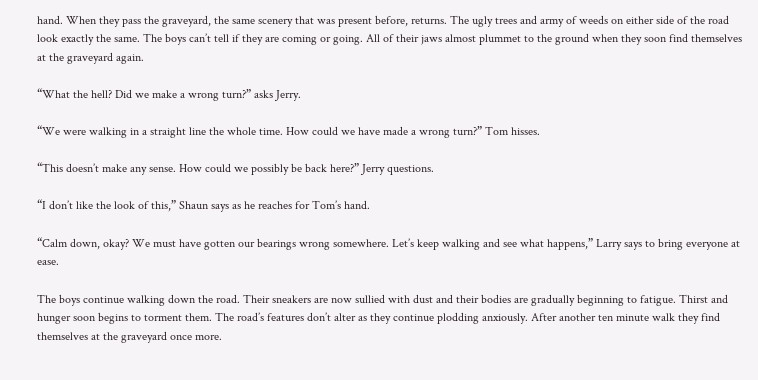hand. When they pass the graveyard, the same scenery that was present before, returns. The ugly trees and army of weeds on either side of the road look exactly the same. The boys can’t tell if they are coming or going. All of their jaws almost plummet to the ground when they soon find themselves at the graveyard again.

“What the hell? Did we make a wrong turn?” asks Jerry.

“We were walking in a straight line the whole time. How could we have made a wrong turn?” Tom hisses.

“This doesn’t make any sense. How could we possibly be back here?” Jerry questions.

“I don’t like the look of this,” Shaun says as he reaches for Tom’s hand.

“Calm down, okay? We must have gotten our bearings wrong somewhere. Let’s keep walking and see what happens,” Larry says to bring everyone at ease.

The boys continue walking down the road. Their sneakers are now sullied with dust and their bodies are gradually beginning to fatigue. Thirst and hunger soon begins to torment them. The road’s features don’t alter as they continue plodding anxiously. After another ten minute walk they find themselves at the graveyard once more.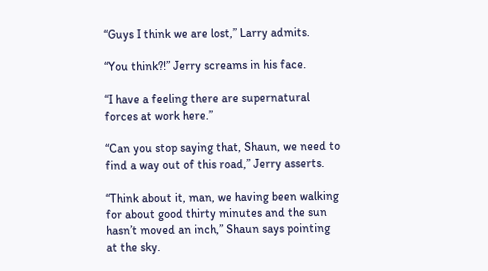“Guys I think we are lost,” Larry admits.

“You think?!” Jerry screams in his face.

“I have a feeling there are supernatural forces at work here.”

“Can you stop saying that, Shaun, we need to find a way out of this road,” Jerry asserts.

“Think about it, man, we having been walking for about good thirty minutes and the sun hasn’t moved an inch,” Shaun says pointing at the sky.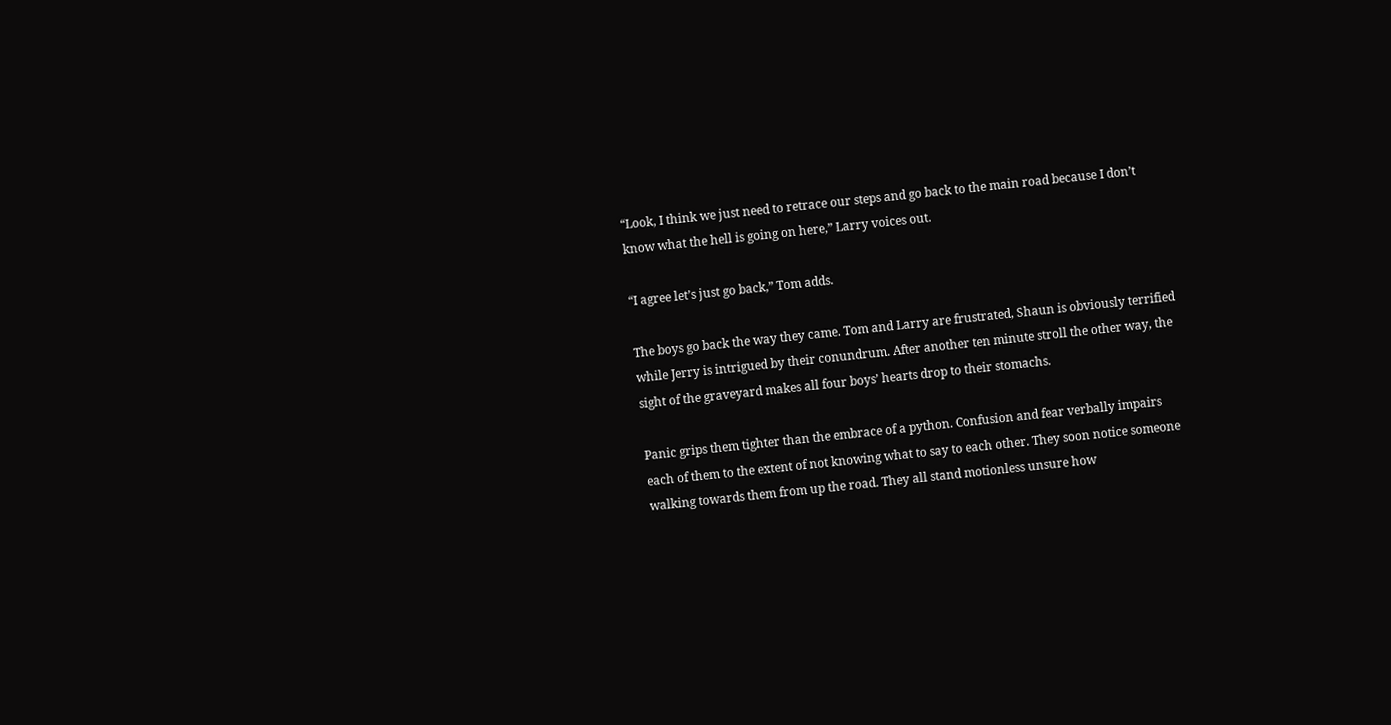“Look, I think we just need to retrace our steps and go back to the main road because I don’t know what the hell is going on here,” Larry voices out.

“I agree let’s just go back,” Tom adds.

The boys go back the way they came. Tom and Larry are frustrated, Shaun is obviously terrified while Jerry is intrigued by their conundrum. After another ten minute stroll the other way, the sight of the graveyard makes all four boys’ hearts drop to their stomachs.

Panic grips them tighter than the embrace of a python. Confusion and fear verbally impairs each of them to the extent of not knowing what to say to each other. They soon notice someone walking towards them from up the road. They all stand motionless unsure how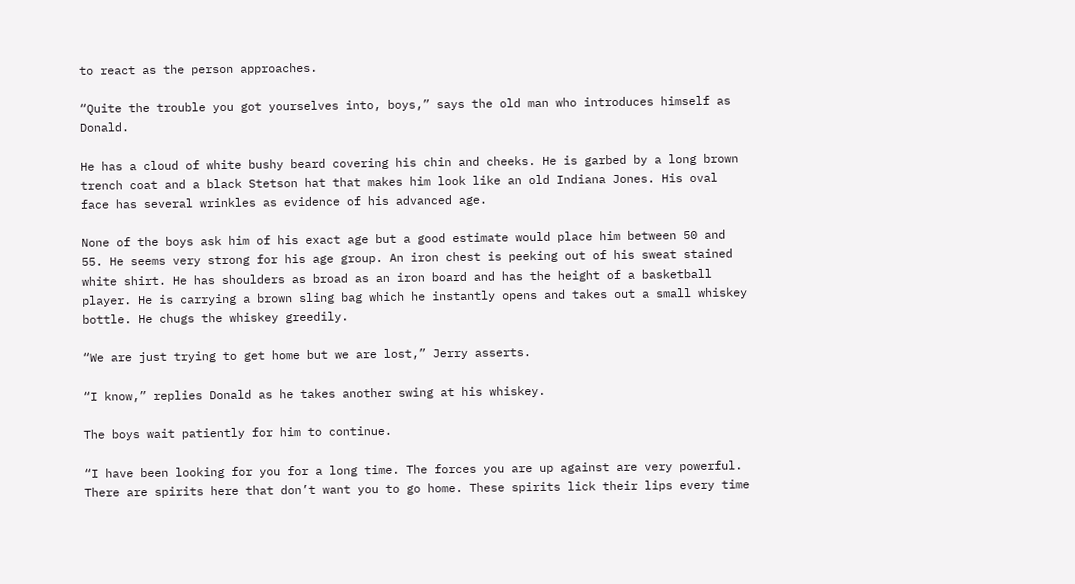to react as the person approaches.

“Quite the trouble you got yourselves into, boys,” says the old man who introduces himself as Donald.

He has a cloud of white bushy beard covering his chin and cheeks. He is garbed by a long brown trench coat and a black Stetson hat that makes him look like an old Indiana Jones. His oval face has several wrinkles as evidence of his advanced age.

None of the boys ask him of his exact age but a good estimate would place him between 50 and 55. He seems very strong for his age group. An iron chest is peeking out of his sweat stained white shirt. He has shoulders as broad as an iron board and has the height of a basketball player. He is carrying a brown sling bag which he instantly opens and takes out a small whiskey bottle. He chugs the whiskey greedily.

“We are just trying to get home but we are lost,” Jerry asserts.

“I know,” replies Donald as he takes another swing at his whiskey.

The boys wait patiently for him to continue.

“I have been looking for you for a long time. The forces you are up against are very powerful. There are spirits here that don’t want you to go home. These spirits lick their lips every time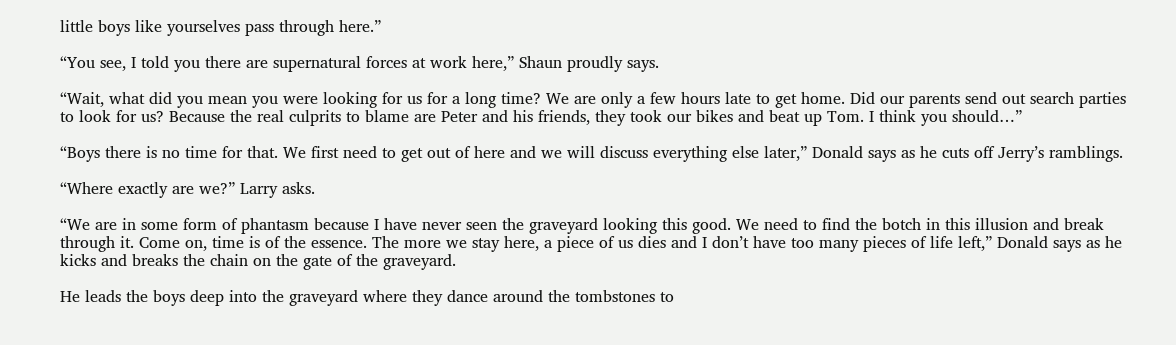little boys like yourselves pass through here.”

“You see, I told you there are supernatural forces at work here,” Shaun proudly says.

“Wait, what did you mean you were looking for us for a long time? We are only a few hours late to get home. Did our parents send out search parties to look for us? Because the real culprits to blame are Peter and his friends, they took our bikes and beat up Tom. I think you should…”

“Boys there is no time for that. We first need to get out of here and we will discuss everything else later,” Donald says as he cuts off Jerry’s ramblings.

“Where exactly are we?” Larry asks.

“We are in some form of phantasm because I have never seen the graveyard looking this good. We need to find the botch in this illusion and break through it. Come on, time is of the essence. The more we stay here, a piece of us dies and I don’t have too many pieces of life left,” Donald says as he kicks and breaks the chain on the gate of the graveyard.

He leads the boys deep into the graveyard where they dance around the tombstones to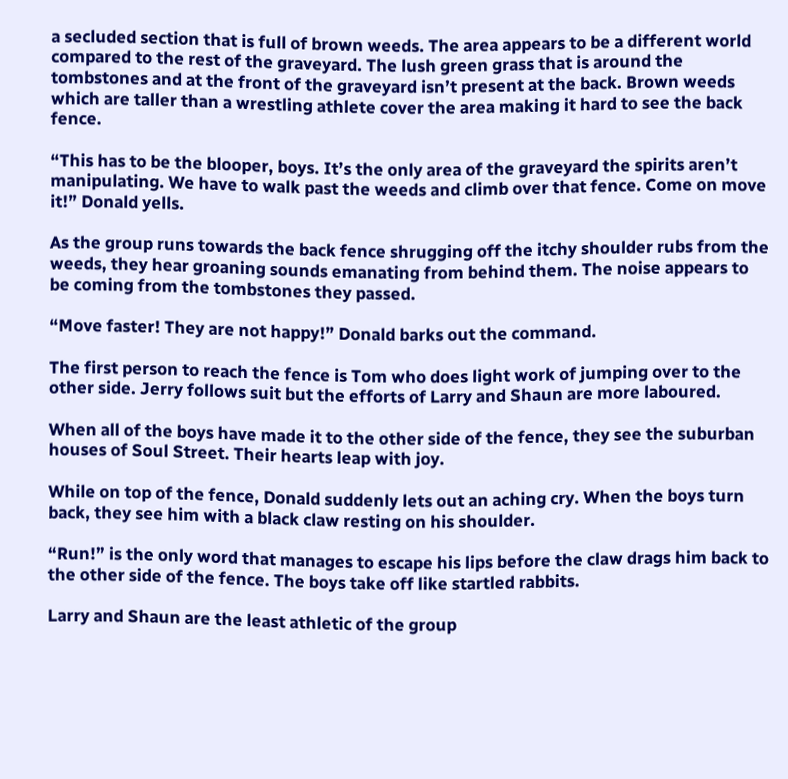a secluded section that is full of brown weeds. The area appears to be a different world compared to the rest of the graveyard. The lush green grass that is around the tombstones and at the front of the graveyard isn’t present at the back. Brown weeds which are taller than a wrestling athlete cover the area making it hard to see the back fence.

“This has to be the blooper, boys. It’s the only area of the graveyard the spirits aren’t manipulating. We have to walk past the weeds and climb over that fence. Come on move it!” Donald yells.

As the group runs towards the back fence shrugging off the itchy shoulder rubs from the weeds, they hear groaning sounds emanating from behind them. The noise appears to be coming from the tombstones they passed.

“Move faster! They are not happy!” Donald barks out the command.

The first person to reach the fence is Tom who does light work of jumping over to the other side. Jerry follows suit but the efforts of Larry and Shaun are more laboured.

When all of the boys have made it to the other side of the fence, they see the suburban houses of Soul Street. Their hearts leap with joy.

While on top of the fence, Donald suddenly lets out an aching cry. When the boys turn back, they see him with a black claw resting on his shoulder.

“Run!” is the only word that manages to escape his lips before the claw drags him back to the other side of the fence. The boys take off like startled rabbits.

Larry and Shaun are the least athletic of the group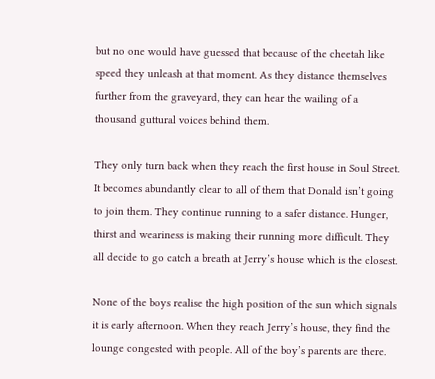but no one would have guessed that because of the cheetah like speed they unleash at that moment. As they distance themselves further from the graveyard, they can hear the wailing of a thousand guttural voices behind them.

They only turn back when they reach the first house in Soul Street. It becomes abundantly clear to all of them that Donald isn’t going to join them. They continue running to a safer distance. Hunger, thirst and weariness is making their running more difficult. They all decide to go catch a breath at Jerry’s house which is the closest.

None of the boys realise the high position of the sun which signals it is early afternoon. When they reach Jerry’s house, they find the lounge congested with people. All of the boy’s parents are there.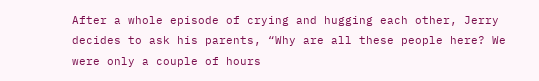After a whole episode of crying and hugging each other, Jerry decides to ask his parents, “Why are all these people here? We were only a couple of hours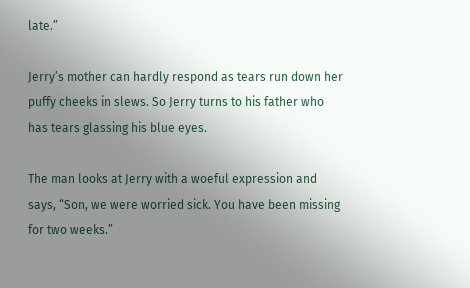late.”

Jerry’s mother can hardly respond as tears run down her puffy cheeks in slews. So Jerry turns to his father who has tears glassing his blue eyes.

The man looks at Jerry with a woeful expression and says, “Son, we were worried sick. You have been missing for two weeks.”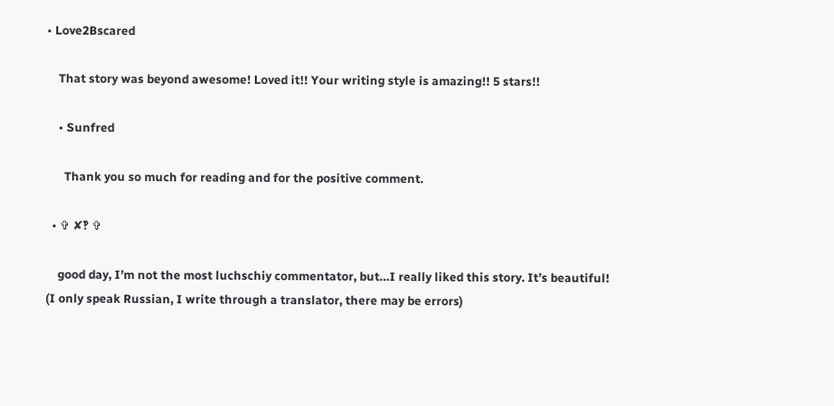• Love2Bscared

    That story was beyond awesome! Loved it!! Your writing style is amazing!! 5 stars!!

    • Sunfred

      Thank you so much for reading and for the positive comment.

  • ✞ ✘‽ ✞

    good day, I’m not the most luchschiy commentator, but…I really liked this story. It’s beautiful! (I only speak Russian, I write through a translator, there may be errors)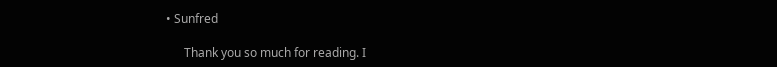• Sunfred

      Thank you so much for reading. I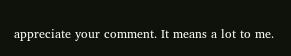appreciate your comment. It means a lot to me.